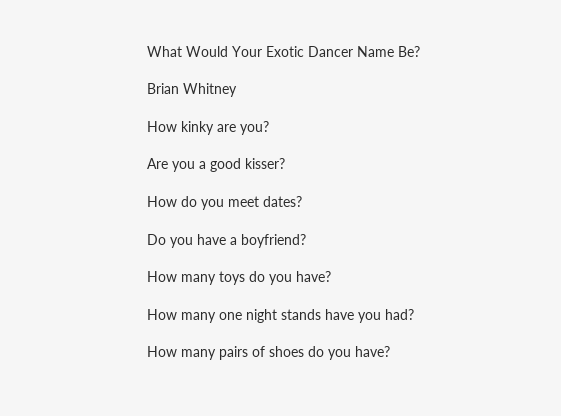What Would Your Exotic Dancer Name Be?

Brian Whitney

How kinky are you?

Are you a good kisser?

How do you meet dates?

Do you have a boyfriend?

How many toys do you have?

How many one night stands have you had?

How many pairs of shoes do you have?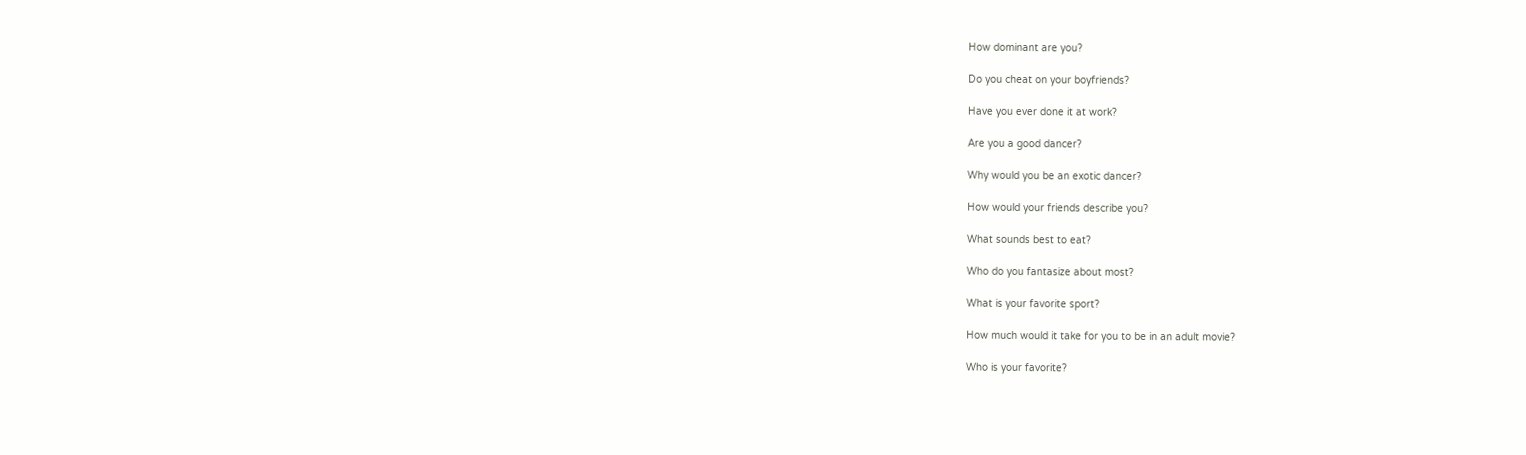How dominant are you?

Do you cheat on your boyfriends?

Have you ever done it at work?

Are you a good dancer?

Why would you be an exotic dancer?

How would your friends describe you?

What sounds best to eat?

Who do you fantasize about most?

What is your favorite sport?

How much would it take for you to be in an adult movie?

Who is your favorite?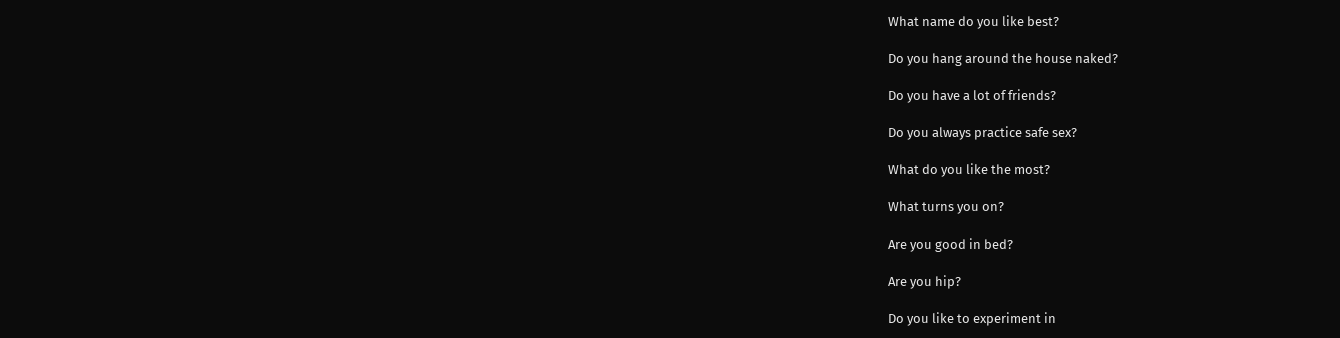What name do you like best?

Do you hang around the house naked?

Do you have a lot of friends?

Do you always practice safe sex?

What do you like the most?

What turns you on?

Are you good in bed?

Are you hip?

Do you like to experiment in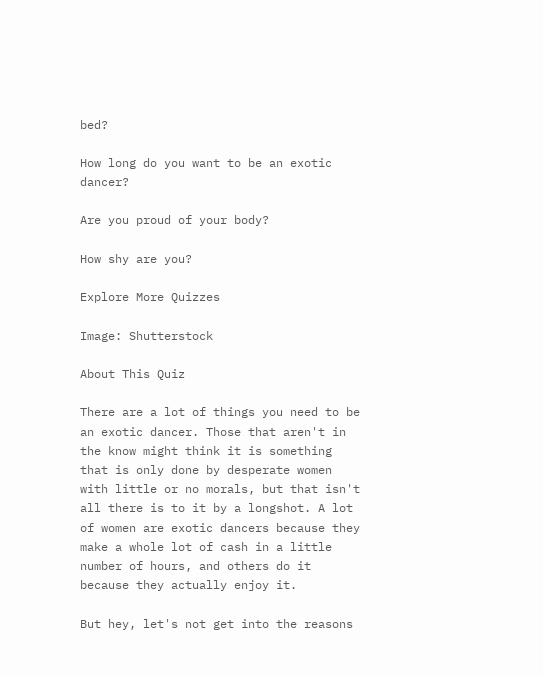bed?

How long do you want to be an exotic dancer?

Are you proud of your body?

How shy are you?

Explore More Quizzes

Image: Shutterstock

About This Quiz

There are a lot of things you need to be an exotic dancer. Those that aren't in the know might think it is something that is only done by desperate women with little or no morals, but that isn't all there is to it by a longshot. A lot of women are exotic dancers because they make a whole lot of cash in a little number of hours, and others do it because they actually enjoy it.

But hey, let's not get into the reasons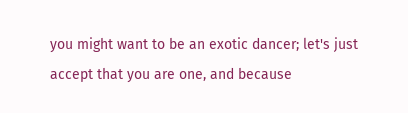you might want to be an exotic dancer; let's just accept that you are one, and because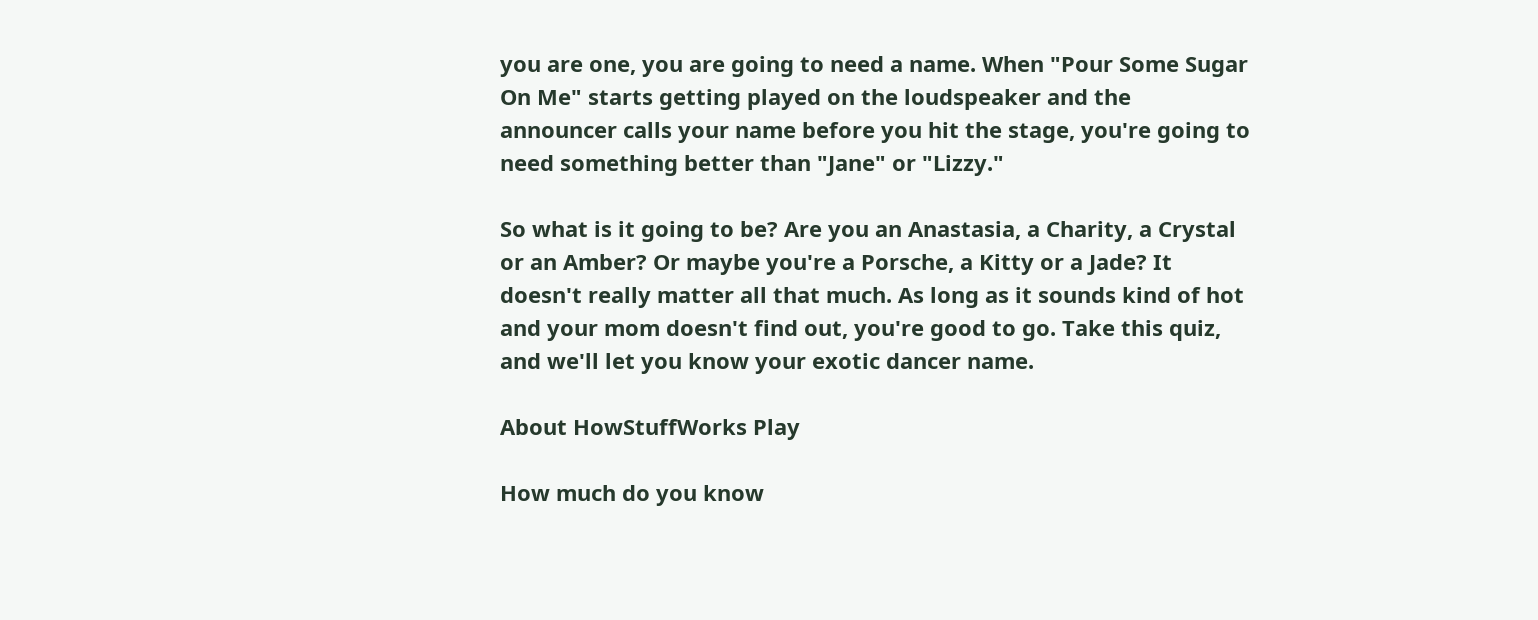you are one, you are going to need a name. When "Pour Some Sugar On Me" starts getting played on the loudspeaker and the announcer calls your name before you hit the stage, you're going to need something better than "Jane" or "Lizzy."

So what is it going to be? Are you an Anastasia, a Charity, a Crystal or an Amber? Or maybe you're a Porsche, a Kitty or a Jade? It doesn't really matter all that much. As long as it sounds kind of hot and your mom doesn't find out, you're good to go. Take this quiz, and we'll let you know your exotic dancer name.

About HowStuffWorks Play

How much do you know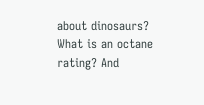about dinosaurs? What is an octane rating? And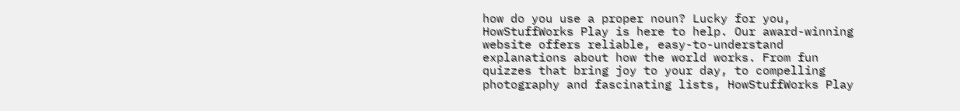how do you use a proper noun? Lucky for you, HowStuffWorks Play is here to help. Our award-winning website offers reliable, easy-to-understand explanations about how the world works. From fun quizzes that bring joy to your day, to compelling photography and fascinating lists, HowStuffWorks Play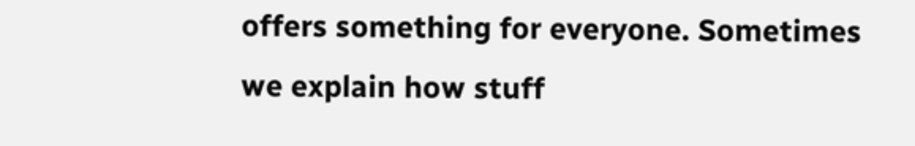offers something for everyone. Sometimes we explain how stuff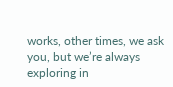works, other times, we ask you, but we’re always exploring in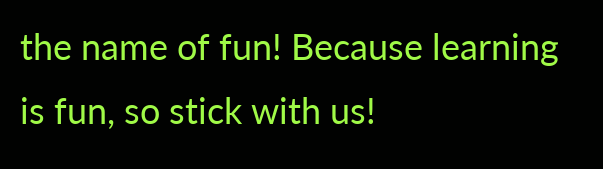the name of fun! Because learning is fun, so stick with us!